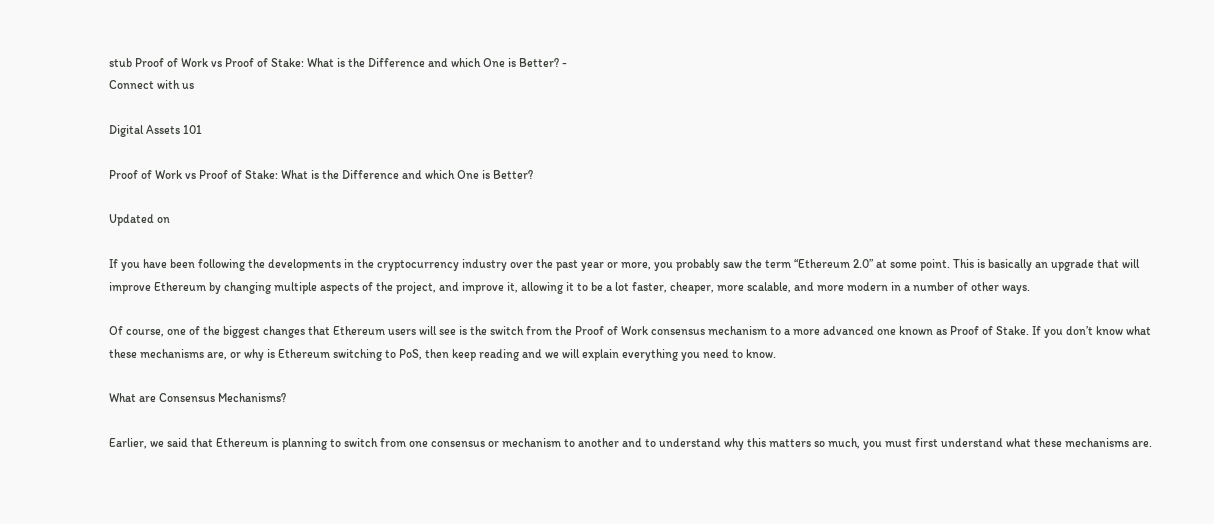stub Proof of Work vs Proof of Stake: What is the Difference and which One is Better? -
Connect with us

Digital Assets 101

Proof of Work vs Proof of Stake: What is the Difference and which One is Better?

Updated on

If you have been following the developments in the cryptocurrency industry over the past year or more, you probably saw the term “Ethereum 2.0” at some point. This is basically an upgrade that will improve Ethereum by changing multiple aspects of the project, and improve it, allowing it to be a lot faster, cheaper, more scalable, and more modern in a number of other ways.

Of course, one of the biggest changes that Ethereum users will see is the switch from the Proof of Work consensus mechanism to a more advanced one known as Proof of Stake. If you don’t know what these mechanisms are, or why is Ethereum switching to PoS, then keep reading and we will explain everything you need to know.

What are Consensus Mechanisms?

Earlier, we said that Ethereum is planning to switch from one consensus or mechanism to another and to understand why this matters so much, you must first understand what these mechanisms are.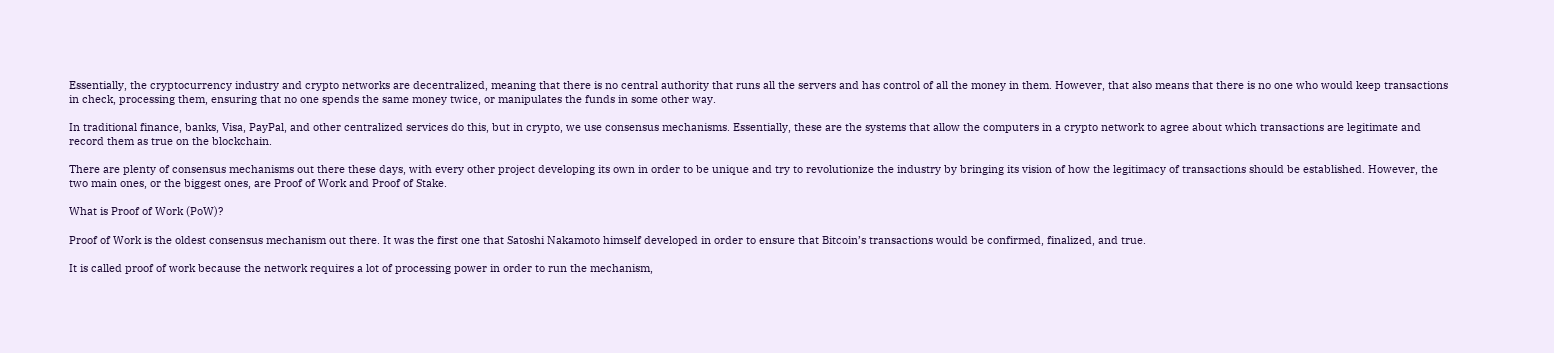Essentially, the cryptocurrency industry and crypto networks are decentralized, meaning that there is no central authority that runs all the servers and has control of all the money in them. However, that also means that there is no one who would keep transactions in check, processing them, ensuring that no one spends the same money twice, or manipulates the funds in some other way.

In traditional finance, banks, Visa, PayPal, and other centralized services do this, but in crypto, we use consensus mechanisms. Essentially, these are the systems that allow the computers in a crypto network to agree about which transactions are legitimate and record them as true on the blockchain.

There are plenty of consensus mechanisms out there these days, with every other project developing its own in order to be unique and try to revolutionize the industry by bringing its vision of how the legitimacy of transactions should be established. However, the two main ones, or the biggest ones, are Proof of Work and Proof of Stake.

What is Proof of Work (PoW)?

Proof of Work is the oldest consensus mechanism out there. It was the first one that Satoshi Nakamoto himself developed in order to ensure that Bitcoin’s transactions would be confirmed, finalized, and true.

It is called proof of work because the network requires a lot of processing power in order to run the mechanism,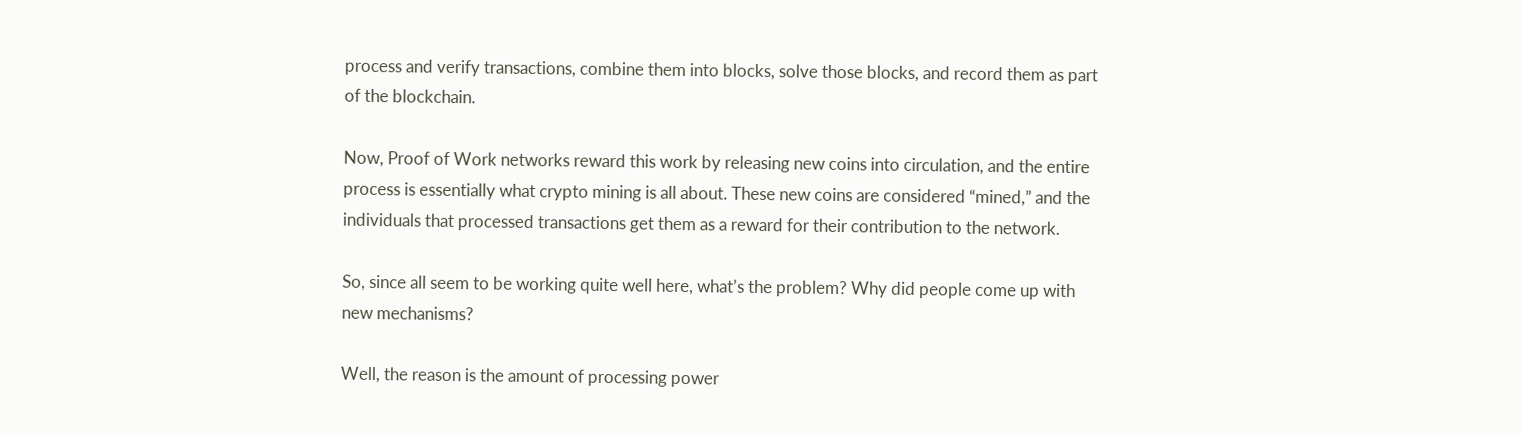process and verify transactions, combine them into blocks, solve those blocks, and record them as part of the blockchain.

Now, Proof of Work networks reward this work by releasing new coins into circulation, and the entire process is essentially what crypto mining is all about. These new coins are considered “mined,” and the individuals that processed transactions get them as a reward for their contribution to the network.

So, since all seem to be working quite well here, what’s the problem? Why did people come up with new mechanisms?

Well, the reason is the amount of processing power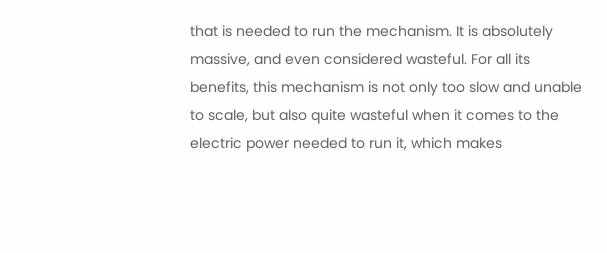that is needed to run the mechanism. It is absolutely massive, and even considered wasteful. For all its benefits, this mechanism is not only too slow and unable to scale, but also quite wasteful when it comes to the electric power needed to run it, which makes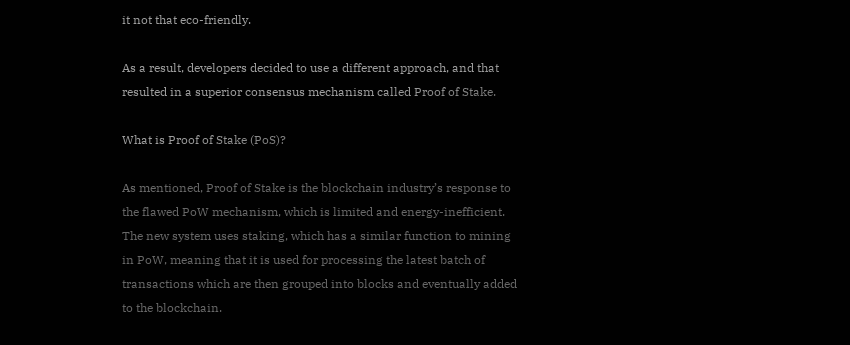it not that eco-friendly.

As a result, developers decided to use a different approach, and that resulted in a superior consensus mechanism called Proof of Stake.

What is Proof of Stake (PoS)?

As mentioned, Proof of Stake is the blockchain industry’s response to the flawed PoW mechanism, which is limited and energy-inefficient. The new system uses staking, which has a similar function to mining in PoW, meaning that it is used for processing the latest batch of transactions which are then grouped into blocks and eventually added to the blockchain.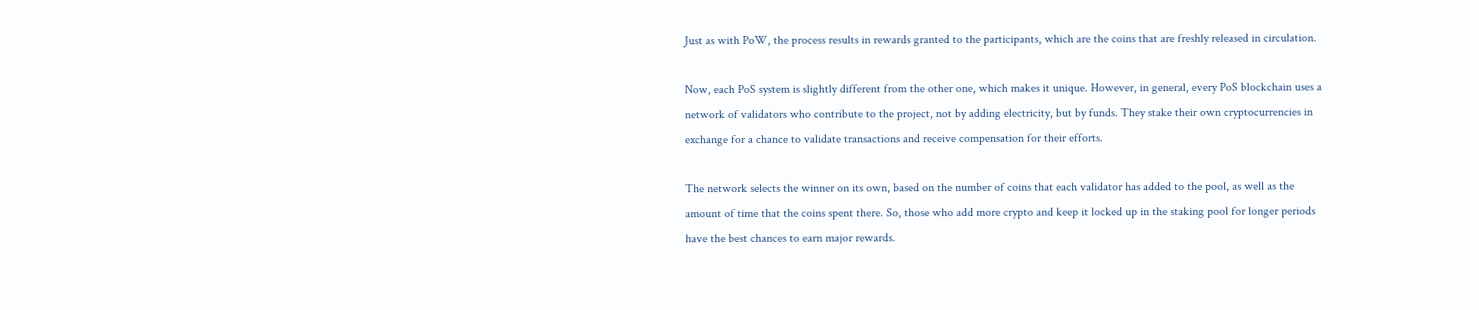Just as with PoW, the process results in rewards granted to the participants, which are the coins that are freshly released in circulation.

Now, each PoS system is slightly different from the other one, which makes it unique. However, in general, every PoS blockchain uses a network of validators who contribute to the project, not by adding electricity, but by funds. They stake their own cryptocurrencies in exchange for a chance to validate transactions and receive compensation for their efforts.

The network selects the winner on its own, based on the number of coins that each validator has added to the pool, as well as the amount of time that the coins spent there. So, those who add more crypto and keep it locked up in the staking pool for longer periods have the best chances to earn major rewards.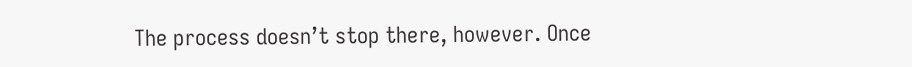The process doesn’t stop there, however. Once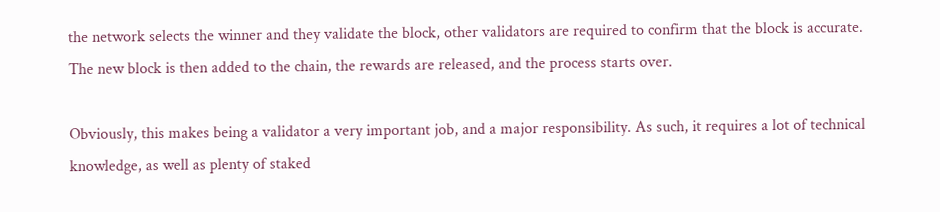the network selects the winner and they validate the block, other validators are required to confirm that the block is accurate. The new block is then added to the chain, the rewards are released, and the process starts over.

Obviously, this makes being a validator a very important job, and a major responsibility. As such, it requires a lot of technical knowledge, as well as plenty of staked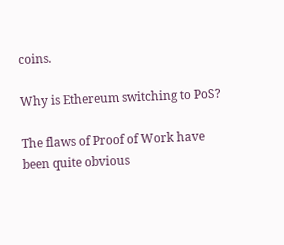coins.

Why is Ethereum switching to PoS?

The flaws of Proof of Work have been quite obvious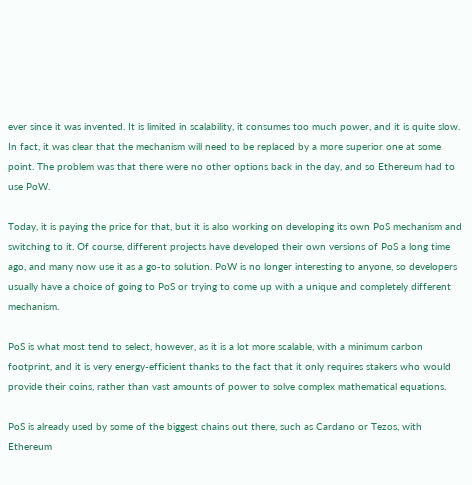ever since it was invented. It is limited in scalability, it consumes too much power, and it is quite slow. In fact, it was clear that the mechanism will need to be replaced by a more superior one at some point. The problem was that there were no other options back in the day, and so Ethereum had to use PoW.

Today, it is paying the price for that, but it is also working on developing its own PoS mechanism and switching to it. Of course, different projects have developed their own versions of PoS a long time ago, and many now use it as a go-to solution. PoW is no longer interesting to anyone, so developers usually have a choice of going to PoS or trying to come up with a unique and completely different mechanism.

PoS is what most tend to select, however, as it is a lot more scalable, with a minimum carbon footprint, and it is very energy-efficient thanks to the fact that it only requires stakers who would provide their coins, rather than vast amounts of power to solve complex mathematical equations.

PoS is already used by some of the biggest chains out there, such as Cardano or Tezos, with Ethereum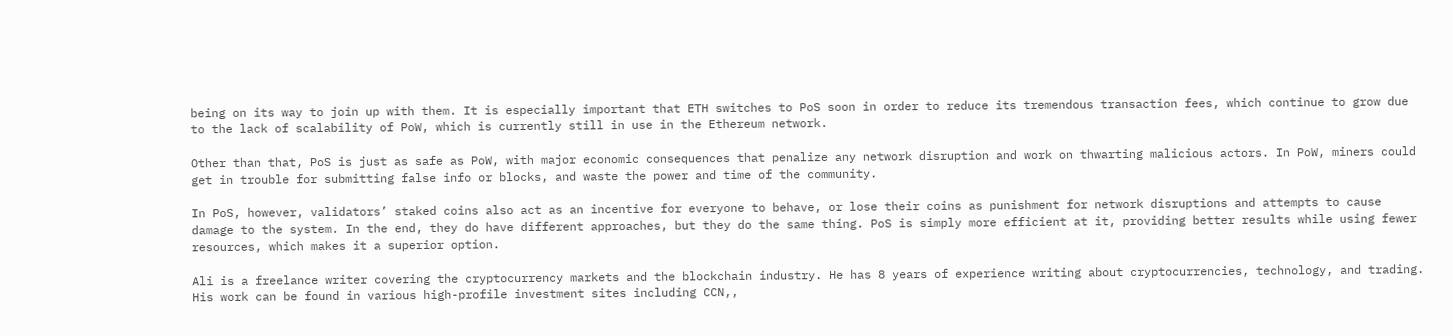being on its way to join up with them. It is especially important that ETH switches to PoS soon in order to reduce its tremendous transaction fees, which continue to grow due to the lack of scalability of PoW, which is currently still in use in the Ethereum network.

Other than that, PoS is just as safe as PoW, with major economic consequences that penalize any network disruption and work on thwarting malicious actors. In PoW, miners could get in trouble for submitting false info or blocks, and waste the power and time of the community.

In PoS, however, validators’ staked coins also act as an incentive for everyone to behave, or lose their coins as punishment for network disruptions and attempts to cause damage to the system. In the end, they do have different approaches, but they do the same thing. PoS is simply more efficient at it, providing better results while using fewer resources, which makes it a superior option.

Ali is a freelance writer covering the cryptocurrency markets and the blockchain industry. He has 8 years of experience writing about cryptocurrencies, technology, and trading. His work can be found in various high-profile investment sites including CCN,,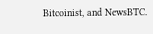Bitcoinist, and NewsBTC.